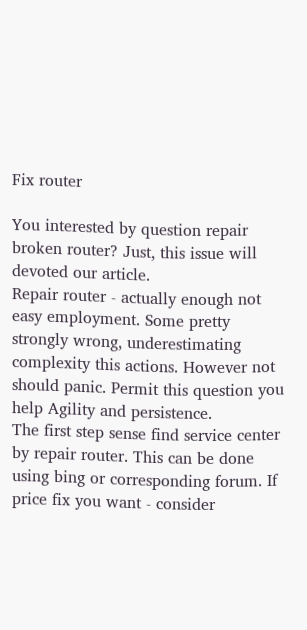Fix router

You interested by question repair broken router? Just, this issue will devoted our article.
Repair router - actually enough not easy employment. Some pretty strongly wrong, underestimating complexity this actions. However not should panic. Permit this question you help Agility and persistence.
The first step sense find service center by repair router. This can be done using bing or corresponding forum. If price fix you want - consider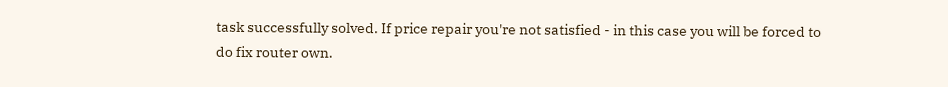task successfully solved. If price repair you're not satisfied - in this case you will be forced to do fix router own.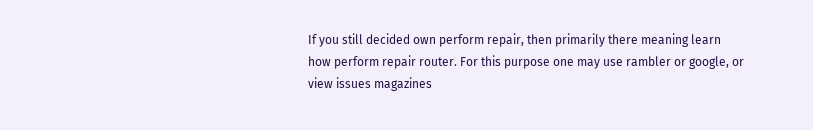If you still decided own perform repair, then primarily there meaning learn how perform repair router. For this purpose one may use rambler or google, or view issues magazines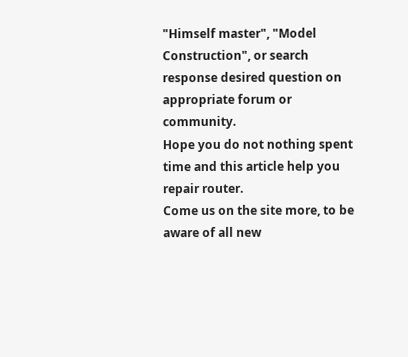"Himself master", "Model Construction", or search response desired question on appropriate forum or community.
Hope you do not nothing spent time and this article help you repair router.
Come us on the site more, to be aware of all new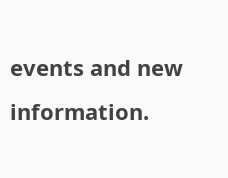events and new information.